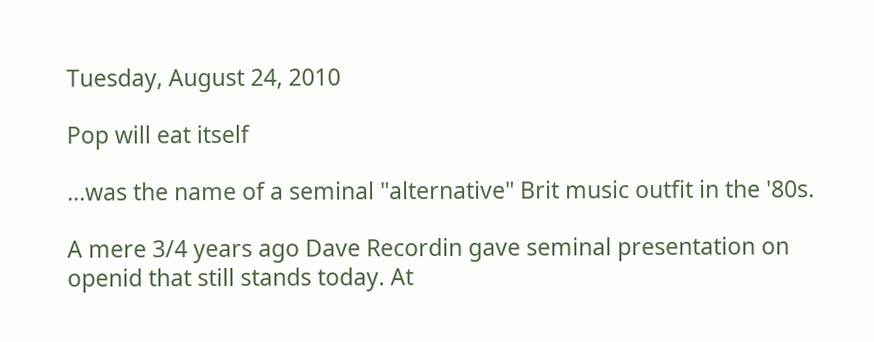Tuesday, August 24, 2010

Pop will eat itself

...was the name of a seminal "alternative" Brit music outfit in the '80s.

A mere 3/4 years ago Dave Recordin gave seminal presentation on openid that still stands today. At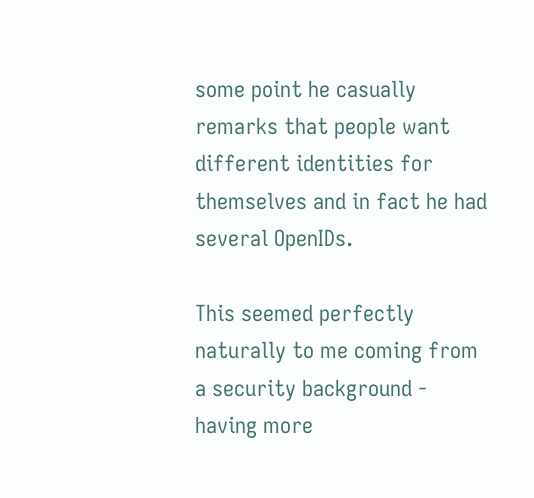some point he casually remarks that people want different identities for themselves and in fact he had several OpenIDs.

This seemed perfectly naturally to me coming from a security background - having more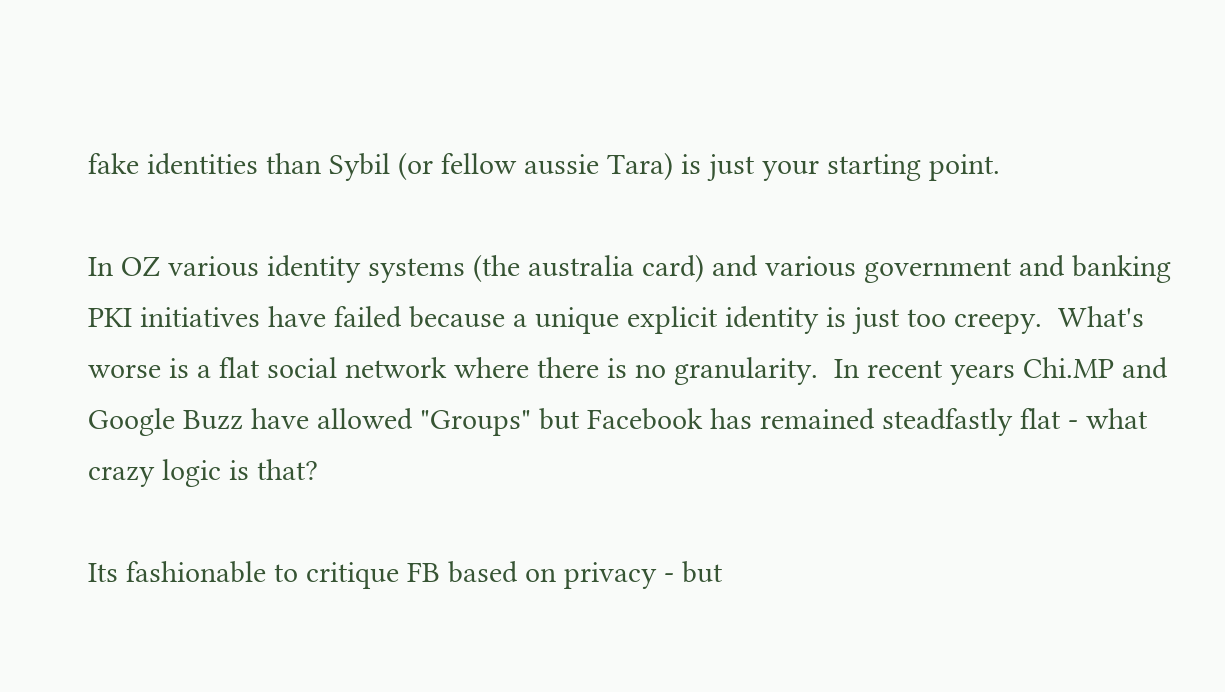fake identities than Sybil (or fellow aussie Tara) is just your starting point.

In OZ various identity systems (the australia card) and various government and banking PKI initiatives have failed because a unique explicit identity is just too creepy.  What's worse is a flat social network where there is no granularity.  In recent years Chi.MP and Google Buzz have allowed "Groups" but Facebook has remained steadfastly flat - what crazy logic is that?

Its fashionable to critique FB based on privacy - but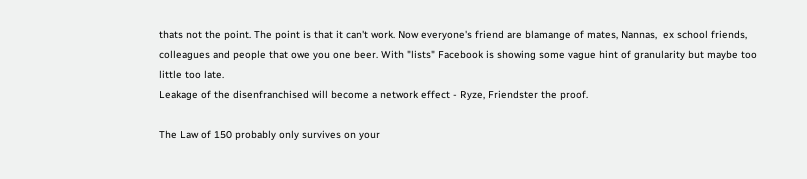thats not the point. The point is that it can't work. Now everyone's friend are blamange of mates, Nannas,  ex school friends, colleagues and people that owe you one beer. With "lists" Facebook is showing some vague hint of granularity but maybe too little too late.
Leakage of the disenfranchised will become a network effect - Ryze, Friendster the proof.

The Law of 150 probably only survives on your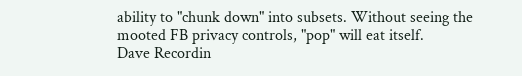ability to "chunk down" into subsets. Without seeing the mooted FB privacy controls, "pop" will eat itself.
Dave Recordin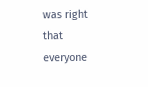was right that everyone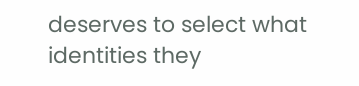deserves to select what identities they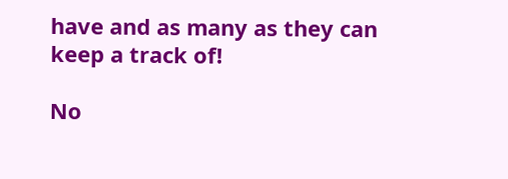have and as many as they can keep a track of!

No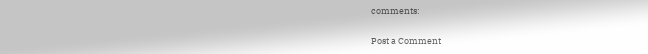comments:

Post a Comment